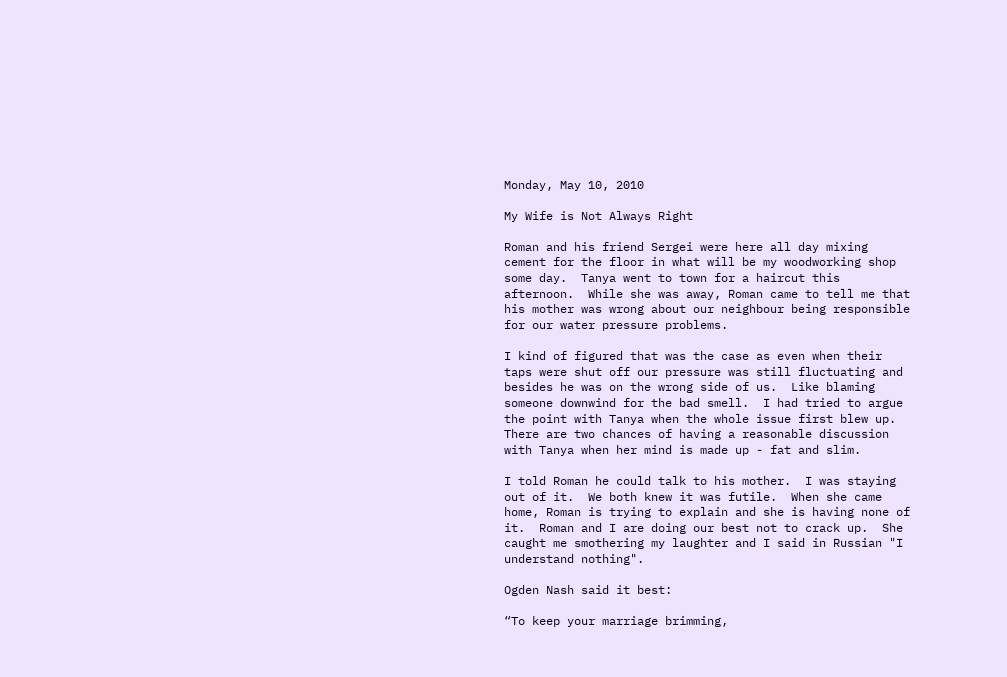Monday, May 10, 2010

My Wife is Not Always Right

Roman and his friend Sergei were here all day mixing cement for the floor in what will be my woodworking shop some day.  Tanya went to town for a haircut this afternoon.  While she was away, Roman came to tell me that his mother was wrong about our neighbour being responsible for our water pressure problems.

I kind of figured that was the case as even when their taps were shut off our pressure was still fluctuating and besides he was on the wrong side of us.  Like blaming someone downwind for the bad smell.  I had tried to argue the point with Tanya when the whole issue first blew up.  There are two chances of having a reasonable discussion with Tanya when her mind is made up - fat and slim.

I told Roman he could talk to his mother.  I was staying out of it.  We both knew it was futile.  When she came home, Roman is trying to explain and she is having none of it.  Roman and I are doing our best not to crack up.  She caught me smothering my laughter and I said in Russian "I understand nothing".

Ogden Nash said it best:

“To keep your marriage brimming,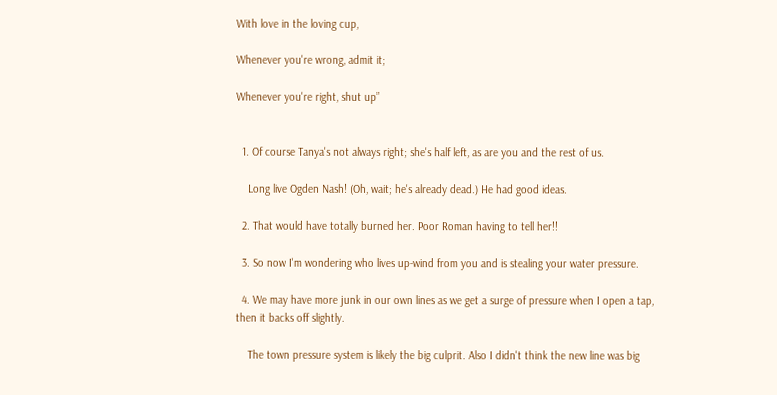With love in the loving cup,

Whenever you're wrong, admit it;

Whenever you're right, shut up”


  1. Of course Tanya's not always right; she's half left, as are you and the rest of us.

    Long live Ogden Nash! (Oh, wait; he's already dead.) He had good ideas.

  2. That would have totally burned her. Poor Roman having to tell her!!

  3. So now I'm wondering who lives up-wind from you and is stealing your water pressure.

  4. We may have more junk in our own lines as we get a surge of pressure when I open a tap, then it backs off slightly.

    The town pressure system is likely the big culprit. Also I didn't think the new line was big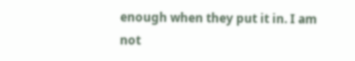enough when they put it in. I am not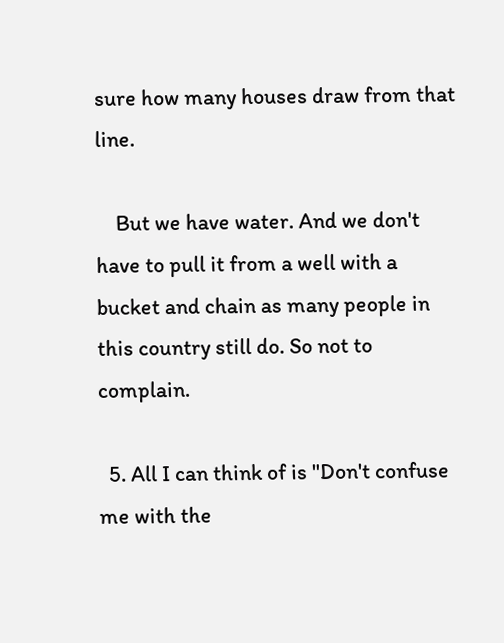sure how many houses draw from that line.

    But we have water. And we don't have to pull it from a well with a bucket and chain as many people in this country still do. So not to complain.

  5. All I can think of is "Don't confuse me with the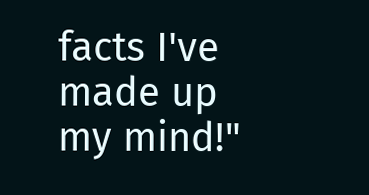facts I've made up my mind!"